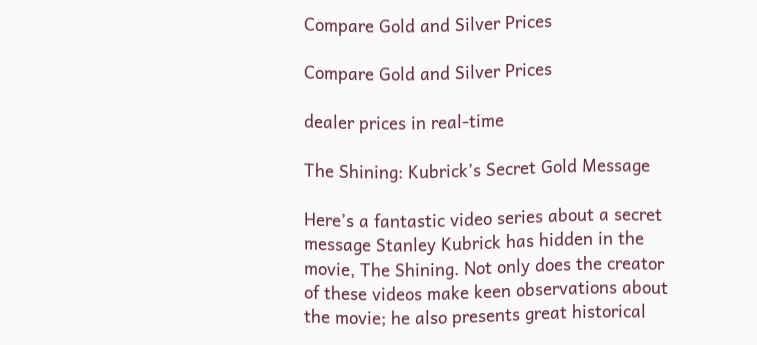Compare Gold and Silver Prices

Compare Gold and Silver Prices

dealer prices in real-time

The Shining: Kubrick’s Secret Gold Message

Here’s a fantastic video series about a secret message Stanley Kubrick has hidden in the movie, The Shining. Not only does the creator of these videos make keen observations about the movie; he also presents great historical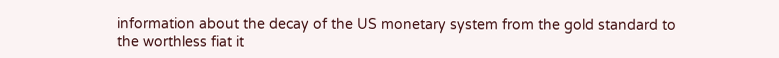information about the decay of the US monetary system from the gold standard to the worthless fiat it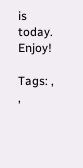is today. Enjoy!

Tags: , ,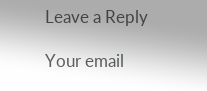Leave a Reply

Your email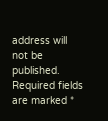address will not be published. Required fields are marked *